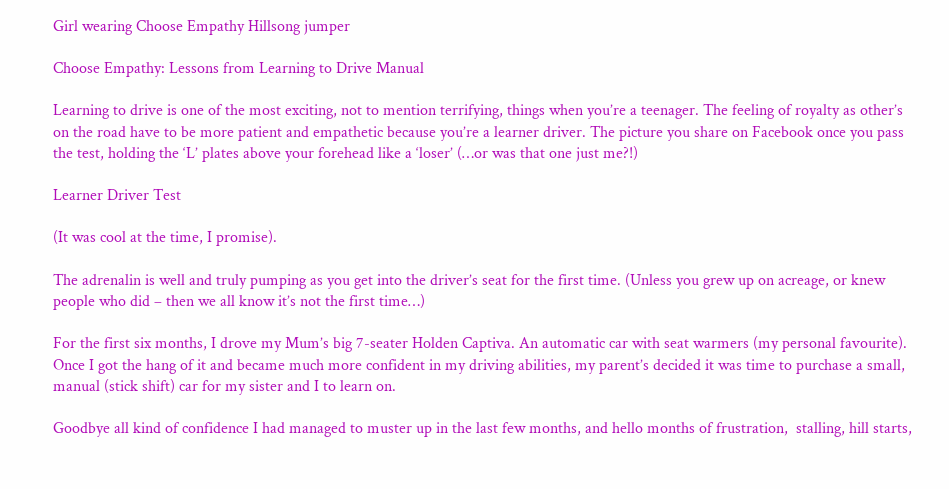Girl wearing Choose Empathy Hillsong jumper

Choose Empathy: Lessons from Learning to Drive Manual

Learning to drive is one of the most exciting, not to mention terrifying, things when you’re a teenager. The feeling of royalty as other’s on the road have to be more patient and empathetic because you’re a learner driver. The picture you share on Facebook once you pass the test, holding the ‘L’ plates above your forehead like a ‘loser’ (…or was that one just me?!)

Learner Driver Test

(It was cool at the time, I promise).

The adrenalin is well and truly pumping as you get into the driver’s seat for the first time. (Unless you grew up on acreage, or knew people who did – then we all know it’s not the first time…)

For the first six months, I drove my Mum’s big 7-seater Holden Captiva. An automatic car with seat warmers (my personal favourite). Once I got the hang of it and became much more confident in my driving abilities, my parent’s decided it was time to purchase a small, manual (stick shift) car for my sister and I to learn on.

Goodbye all kind of confidence I had managed to muster up in the last few months, and hello months of frustration,  stalling, hill starts,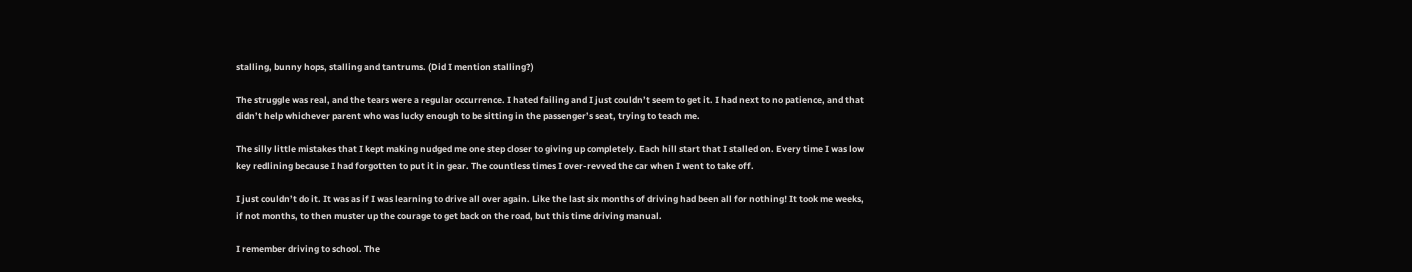stalling, bunny hops, stalling and tantrums. (Did I mention stalling?)

The struggle was real, and the tears were a regular occurrence. I hated failing and I just couldn’t seem to get it. I had next to no patience, and that didn’t help whichever parent who was lucky enough to be sitting in the passenger’s seat, trying to teach me.

The silly little mistakes that I kept making nudged me one step closer to giving up completely. Each hill start that I stalled on. Every time I was low key redlining because I had forgotten to put it in gear. The countless times I over-revved the car when I went to take off.

I just couldn’t do it. It was as if I was learning to drive all over again. Like the last six months of driving had been all for nothing! It took me weeks, if not months, to then muster up the courage to get back on the road, but this time driving manual.

I remember driving to school. The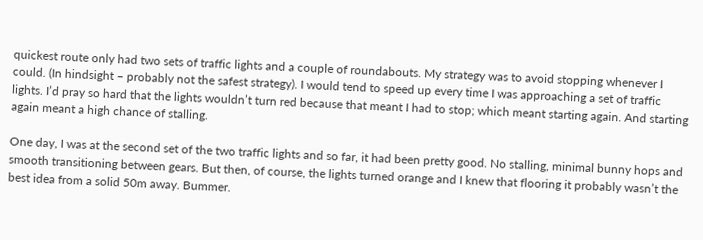quickest route only had two sets of traffic lights and a couple of roundabouts. My strategy was to avoid stopping whenever I could. (In hindsight – probably not the safest strategy). I would tend to speed up every time I was approaching a set of traffic lights. I’d pray so hard that the lights wouldn’t turn red because that meant I had to stop; which meant starting again. And starting again meant a high chance of stalling.

One day, I was at the second set of the two traffic lights and so far, it had been pretty good. No stalling, minimal bunny hops and smooth transitioning between gears. But then, of course, the lights turned orange and I knew that flooring it probably wasn’t the best idea from a solid 50m away. Bummer.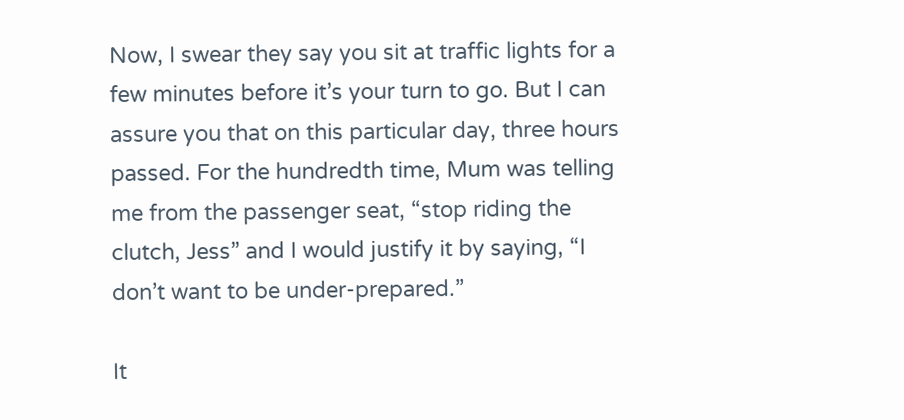Now, I swear they say you sit at traffic lights for a few minutes before it’s your turn to go. But I can assure you that on this particular day, three hours passed. For the hundredth time, Mum was telling me from the passenger seat, “stop riding the clutch, Jess” and I would justify it by saying, “I don’t want to be under-prepared.”

It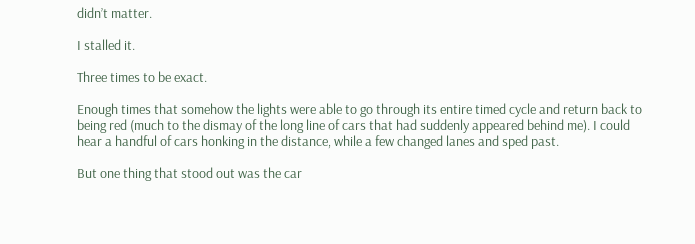didn’t matter.

I stalled it.

Three times to be exact.

Enough times that somehow the lights were able to go through its entire timed cycle and return back to being red (much to the dismay of the long line of cars that had suddenly appeared behind me). I could hear a handful of cars honking in the distance, while a few changed lanes and sped past.

But one thing that stood out was the car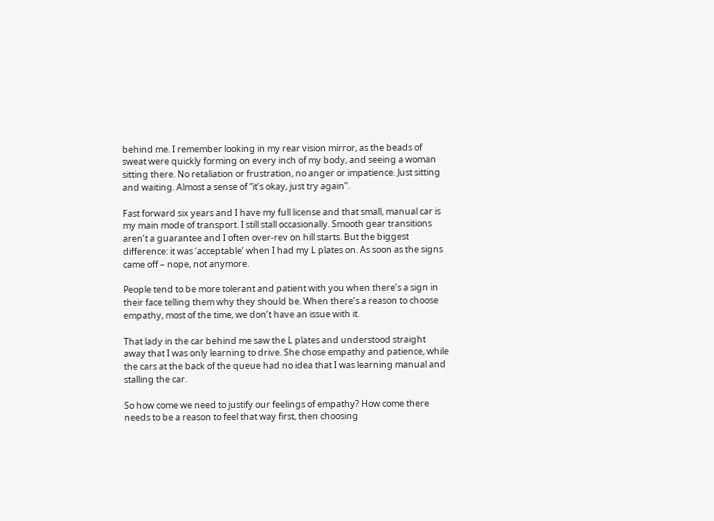behind me. I remember looking in my rear vision mirror, as the beads of sweat were quickly forming on every inch of my body, and seeing a woman sitting there. No retaliation or frustration, no anger or impatience. Just sitting and waiting. Almost a sense of “it’s okay, just try again”.

Fast forward six years and I have my full license and that small, manual car is my main mode of transport. I still stall occasionally. Smooth gear transitions aren’t a guarantee and I often over-rev on hill starts. But the biggest difference: it was ‘acceptable’ when I had my L plates on. As soon as the signs came off – nope, not anymore.

People tend to be more tolerant and patient with you when there’s a sign in their face telling them why they should be. When there’s a reason to choose empathy, most of the time, we don’t have an issue with it.

That lady in the car behind me saw the L plates and understood straight away that I was only learning to drive. She chose empathy and patience, while the cars at the back of the queue had no idea that I was learning manual and stalling the car.

So how come we need to justify our feelings of empathy? How come there needs to be a reason to feel that way first, then choosing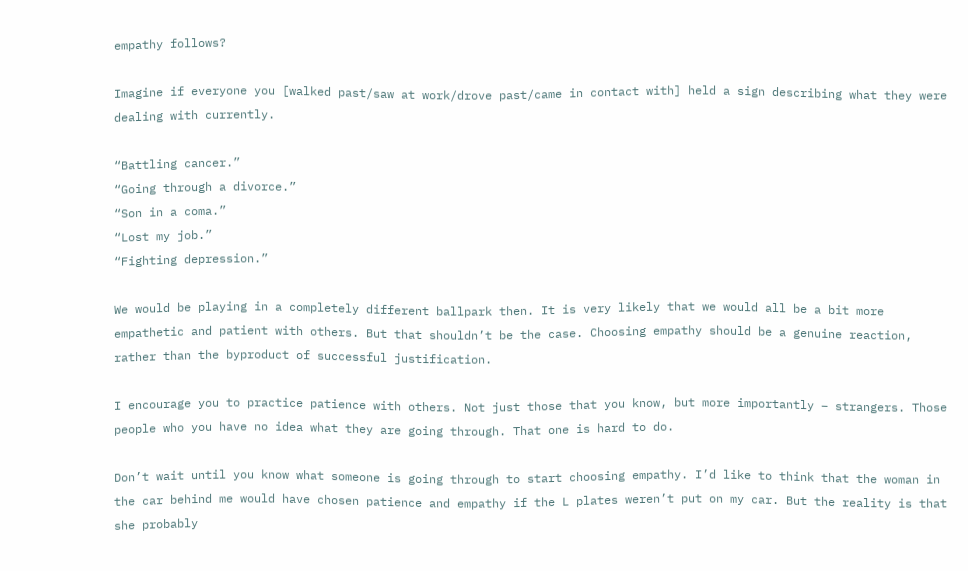empathy follows?

Imagine if everyone you [walked past/saw at work/drove past/came in contact with] held a sign describing what they were dealing with currently.

“Battling cancer.”
“Going through a divorce.”
“Son in a coma.”
“Lost my job.”
“Fighting depression.”

We would be playing in a completely different ballpark then. It is very likely that we would all be a bit more empathetic and patient with others. But that shouldn’t be the case. Choosing empathy should be a genuine reaction, rather than the byproduct of successful justification.

I encourage you to practice patience with others. Not just those that you know, but more importantly – strangers. Those people who you have no idea what they are going through. That one is hard to do.

Don’t wait until you know what someone is going through to start choosing empathy. I’d like to think that the woman in the car behind me would have chosen patience and empathy if the L plates weren’t put on my car. But the reality is that she probably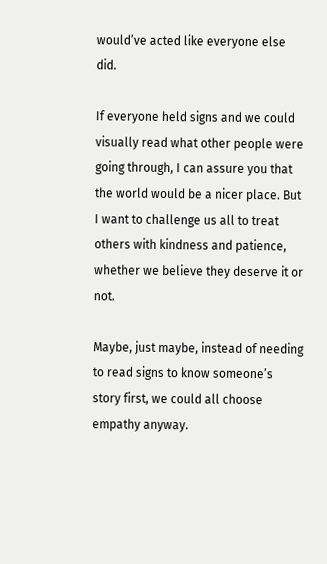would’ve acted like everyone else did.

If everyone held signs and we could visually read what other people were going through, I can assure you that the world would be a nicer place. But I want to challenge us all to treat others with kindness and patience, whether we believe they deserve it or not.

Maybe, just maybe, instead of needing to read signs to know someone’s story first, we could all choose empathy anyway.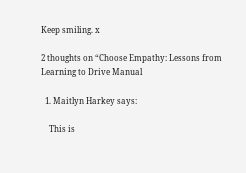Keep smiling. x

2 thoughts on “Choose Empathy: Lessons from Learning to Drive Manual

  1. Maitlyn Harkey says:

    This is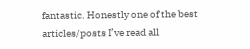fantastic. Honestly one of the best articles/posts I’ve read all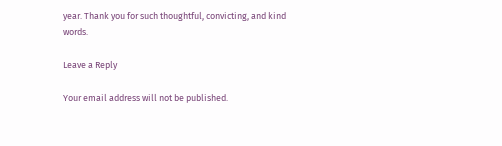year. Thank you for such thoughtful, convicting, and kind words.

Leave a Reply

Your email address will not be published.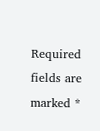Required fields are marked *